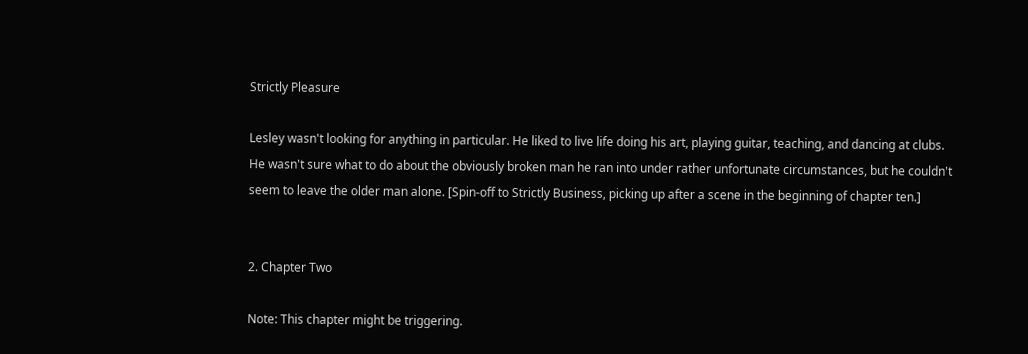Strictly Pleasure

Lesley wasn't looking for anything in particular. He liked to live life doing his art, playing guitar, teaching, and dancing at clubs. He wasn't sure what to do about the obviously broken man he ran into under rather unfortunate circumstances, but he couldn't seem to leave the older man alone. [Spin-off to Strictly Business, picking up after a scene in the beginning of chapter ten.]


2. Chapter Two

Note: This chapter might be triggering.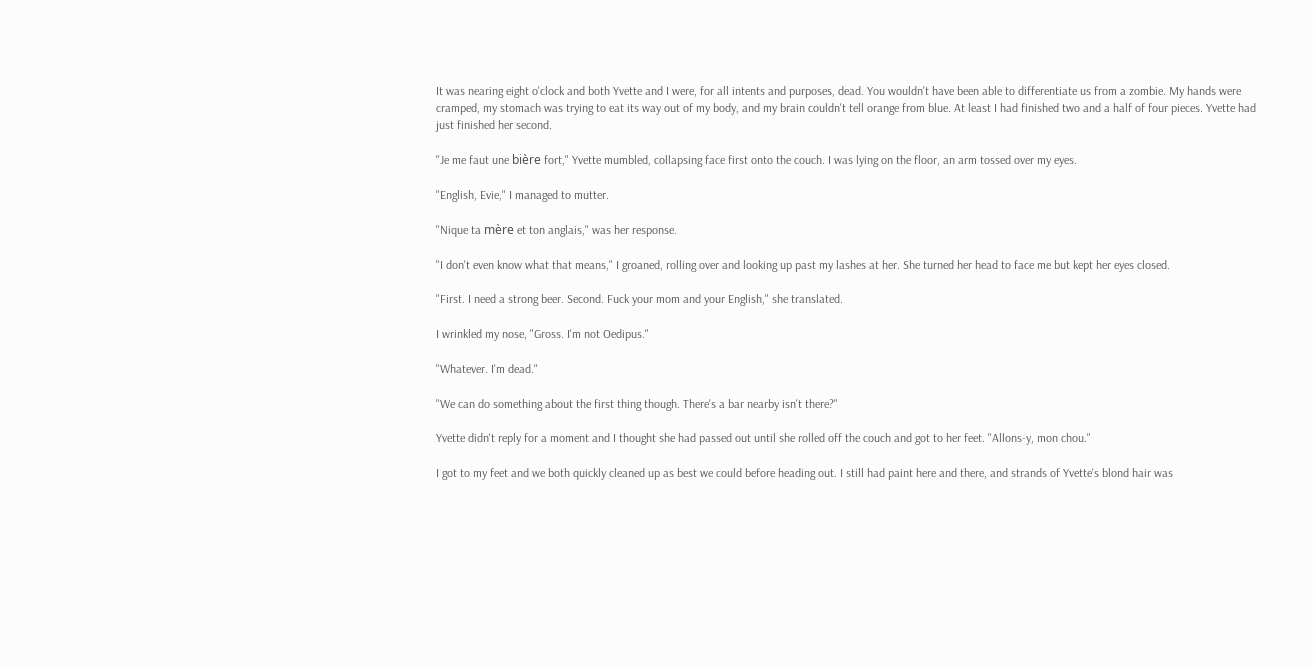It was nearing eight o'clock and both Yvette and I were, for all intents and purposes, dead. You wouldn't have been able to differentiate us from a zombie. My hands were cramped, my stomach was trying to eat its way out of my body, and my brain couldn't tell orange from blue. At least I had finished two and a half of four pieces. Yvette had just finished her second.

"Je me faut une bière fort," Yvette mumbled, collapsing face first onto the couch. I was lying on the floor, an arm tossed over my eyes.

"English, Evie," I managed to mutter.

"Nique ta mère et ton anglais," was her response.

"I don't even know what that means," I groaned, rolling over and looking up past my lashes at her. She turned her head to face me but kept her eyes closed.

"First. I need a strong beer. Second. Fuck your mom and your English," she translated.

I wrinkled my nose, "Gross. I'm not Oedipus."

"Whatever. I'm dead."

"We can do something about the first thing though. There's a bar nearby isn't there?"

Yvette didn't reply for a moment and I thought she had passed out until she rolled off the couch and got to her feet. "Allons-y, mon chou."

I got to my feet and we both quickly cleaned up as best we could before heading out. I still had paint here and there, and strands of Yvette's blond hair was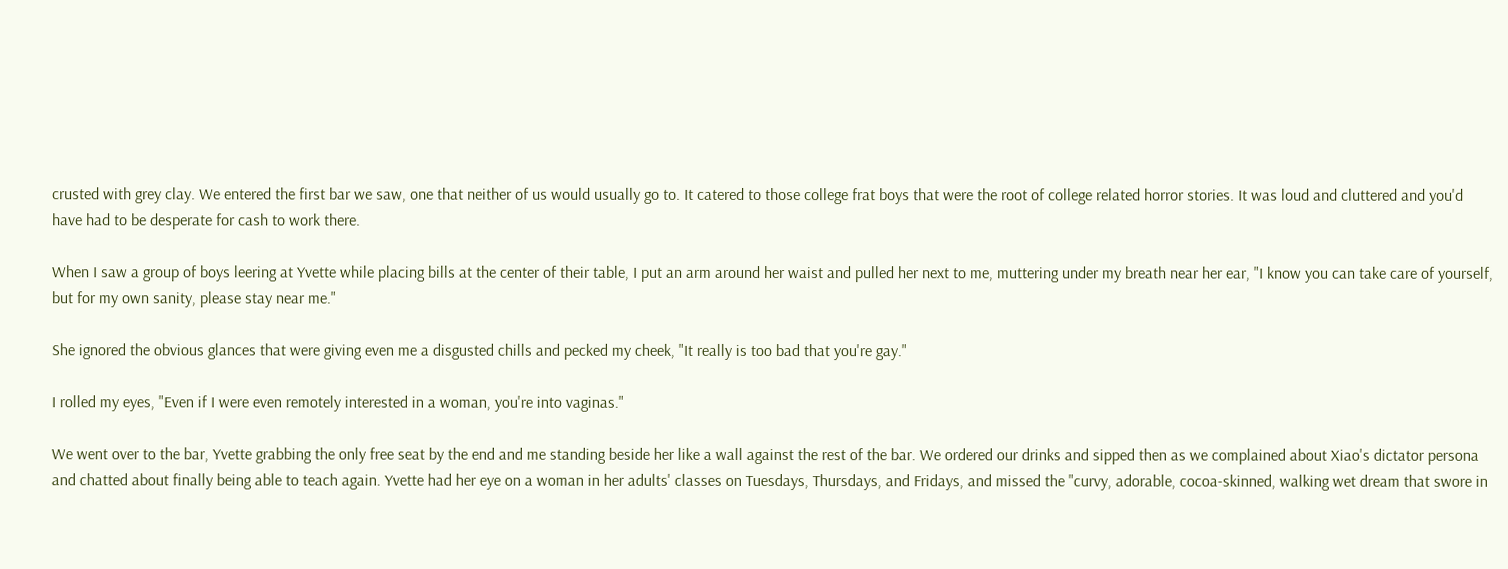crusted with grey clay. We entered the first bar we saw, one that neither of us would usually go to. It catered to those college frat boys that were the root of college related horror stories. It was loud and cluttered and you'd have had to be desperate for cash to work there.

When I saw a group of boys leering at Yvette while placing bills at the center of their table, I put an arm around her waist and pulled her next to me, muttering under my breath near her ear, "I know you can take care of yourself, but for my own sanity, please stay near me."

She ignored the obvious glances that were giving even me a disgusted chills and pecked my cheek, "It really is too bad that you're gay."

I rolled my eyes, "Even if I were even remotely interested in a woman, you're into vaginas."

We went over to the bar, Yvette grabbing the only free seat by the end and me standing beside her like a wall against the rest of the bar. We ordered our drinks and sipped then as we complained about Xiao's dictator persona and chatted about finally being able to teach again. Yvette had her eye on a woman in her adults' classes on Tuesdays, Thursdays, and Fridays, and missed the "curvy, adorable, cocoa-skinned, walking wet dream that swore in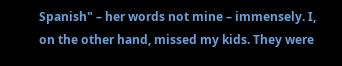Spanish" – her words not mine – immensely. I, on the other hand, missed my kids. They were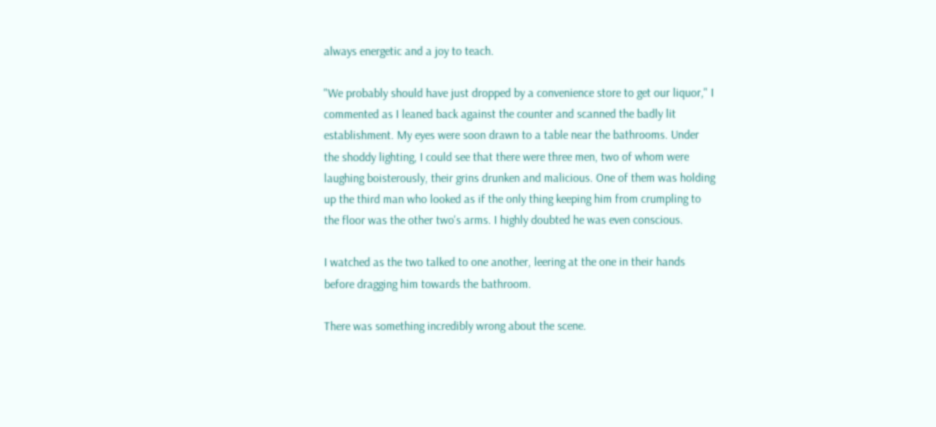always energetic and a joy to teach.

"We probably should have just dropped by a convenience store to get our liquor," I commented as I leaned back against the counter and scanned the badly lit establishment. My eyes were soon drawn to a table near the bathrooms. Under the shoddy lighting, I could see that there were three men, two of whom were laughing boisterously, their grins drunken and malicious. One of them was holding up the third man who looked as if the only thing keeping him from crumpling to the floor was the other two's arms. I highly doubted he was even conscious.

I watched as the two talked to one another, leering at the one in their hands before dragging him towards the bathroom.

There was something incredibly wrong about the scene.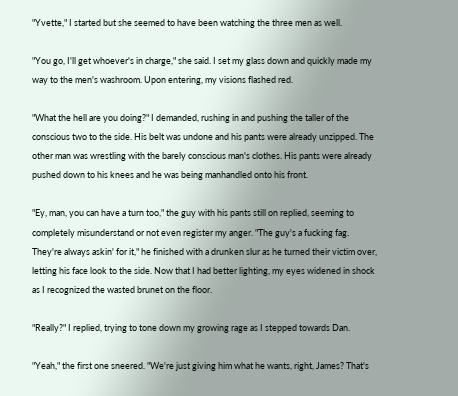"Yvette," I started but she seemed to have been watching the three men as well.

"You go, I'll get whoever's in charge," she said. I set my glass down and quickly made my way to the men's washroom. Upon entering, my visions flashed red.

"What the hell are you doing?" I demanded, rushing in and pushing the taller of the conscious two to the side. His belt was undone and his pants were already unzipped. The other man was wrestling with the barely conscious man's clothes. His pants were already pushed down to his knees and he was being manhandled onto his front.

"Ey, man, you can have a turn too," the guy with his pants still on replied, seeming to completely misunderstand or not even register my anger. "The guy's a fucking fag. They're always askin' for it," he finished with a drunken slur as he turned their victim over, letting his face look to the side. Now that I had better lighting, my eyes widened in shock as I recognized the wasted brunet on the floor.

"Really?" I replied, trying to tone down my growing rage as I stepped towards Dan.

"Yeah," the first one sneered. "We're just giving him what he wants, right, James? That's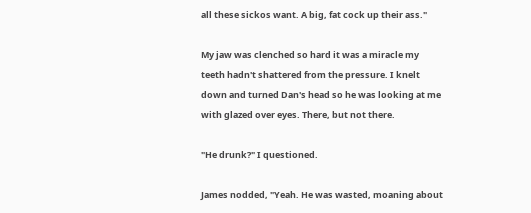all these sickos want. A big, fat cock up their ass."

My jaw was clenched so hard it was a miracle my teeth hadn't shattered from the pressure. I knelt down and turned Dan's head so he was looking at me with glazed over eyes. There, but not there.

"He drunk?" I questioned.

James nodded, "Yeah. He was wasted, moaning about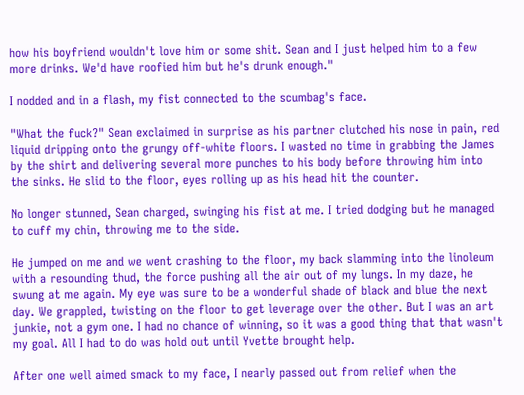how his boyfriend wouldn't love him or some shit. Sean and I just helped him to a few more drinks. We'd have roofied him but he's drunk enough."

I nodded and in a flash, my fist connected to the scumbag's face.

"What the fuck?" Sean exclaimed in surprise as his partner clutched his nose in pain, red liquid dripping onto the grungy off-white floors. I wasted no time in grabbing the James by the shirt and delivering several more punches to his body before throwing him into the sinks. He slid to the floor, eyes rolling up as his head hit the counter.

No longer stunned, Sean charged, swinging his fist at me. I tried dodging but he managed to cuff my chin, throwing me to the side.

He jumped on me and we went crashing to the floor, my back slamming into the linoleum with a resounding thud, the force pushing all the air out of my lungs. In my daze, he swung at me again. My eye was sure to be a wonderful shade of black and blue the next day. We grappled, twisting on the floor to get leverage over the other. But I was an art junkie, not a gym one. I had no chance of winning, so it was a good thing that that wasn't my goal. All I had to do was hold out until Yvette brought help.

After one well aimed smack to my face, I nearly passed out from relief when the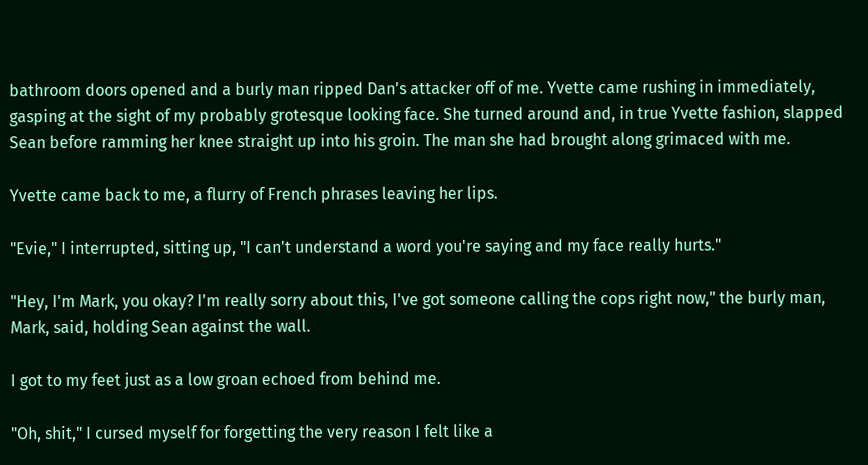bathroom doors opened and a burly man ripped Dan's attacker off of me. Yvette came rushing in immediately, gasping at the sight of my probably grotesque looking face. She turned around and, in true Yvette fashion, slapped Sean before ramming her knee straight up into his groin. The man she had brought along grimaced with me.

Yvette came back to me, a flurry of French phrases leaving her lips.

"Evie," I interrupted, sitting up, "I can't understand a word you're saying and my face really hurts."

"Hey, I'm Mark, you okay? I'm really sorry about this, I've got someone calling the cops right now," the burly man, Mark, said, holding Sean against the wall.

I got to my feet just as a low groan echoed from behind me.

"Oh, shit," I cursed myself for forgetting the very reason I felt like a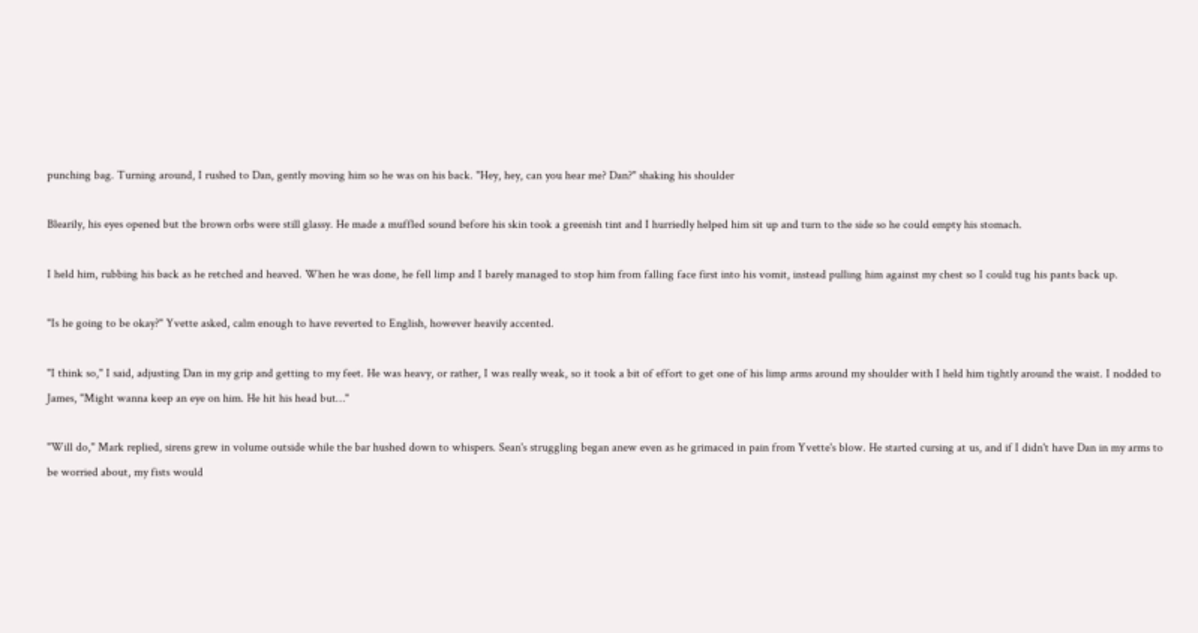punching bag. Turning around, I rushed to Dan, gently moving him so he was on his back. "Hey, hey, can you hear me? Dan?" shaking his shoulder

Blearily, his eyes opened but the brown orbs were still glassy. He made a muffled sound before his skin took a greenish tint and I hurriedly helped him sit up and turn to the side so he could empty his stomach.

I held him, rubbing his back as he retched and heaved. When he was done, he fell limp and I barely managed to stop him from falling face first into his vomit, instead pulling him against my chest so I could tug his pants back up.

"Is he going to be okay?" Yvette asked, calm enough to have reverted to English, however heavily accented.

"I think so," I said, adjusting Dan in my grip and getting to my feet. He was heavy, or rather, I was really weak, so it took a bit of effort to get one of his limp arms around my shoulder with I held him tightly around the waist. I nodded to James, "Might wanna keep an eye on him. He hit his head but…"

"Will do," Mark replied, sirens grew in volume outside while the bar hushed down to whispers. Sean's struggling began anew even as he grimaced in pain from Yvette's blow. He started cursing at us, and if I didn't have Dan in my arms to be worried about, my fists would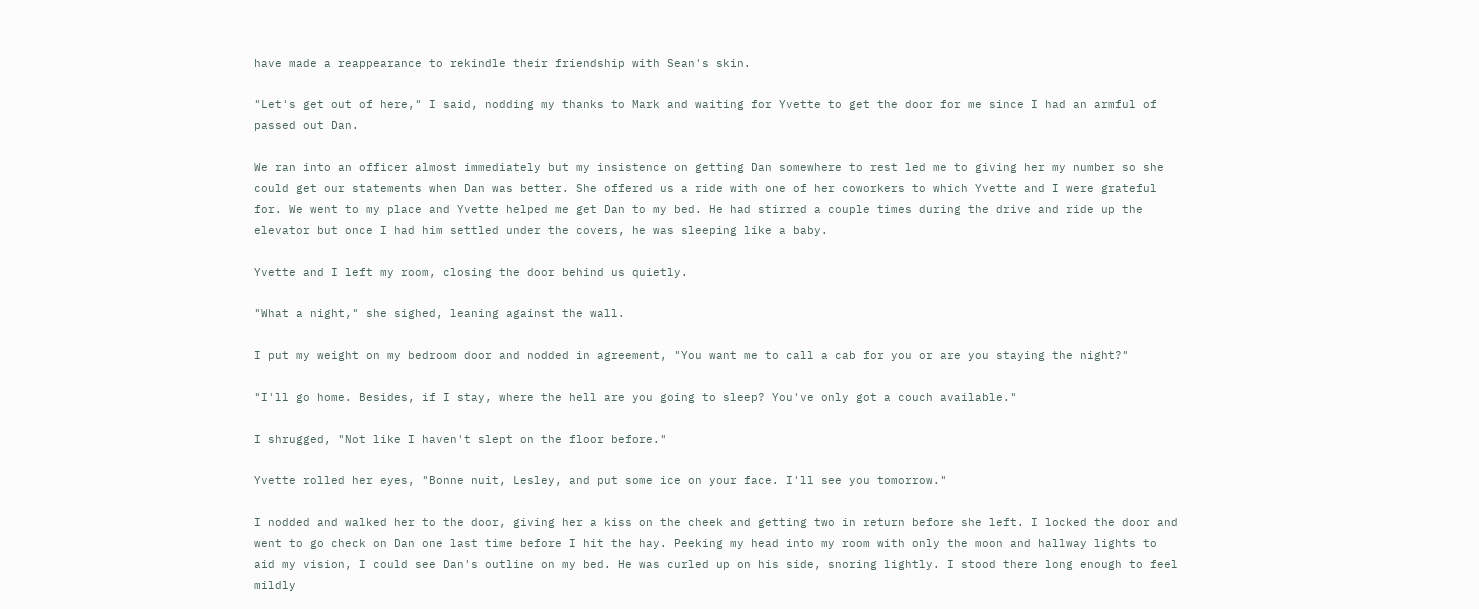have made a reappearance to rekindle their friendship with Sean's skin.

"Let's get out of here," I said, nodding my thanks to Mark and waiting for Yvette to get the door for me since I had an armful of passed out Dan.

We ran into an officer almost immediately but my insistence on getting Dan somewhere to rest led me to giving her my number so she could get our statements when Dan was better. She offered us a ride with one of her coworkers to which Yvette and I were grateful for. We went to my place and Yvette helped me get Dan to my bed. He had stirred a couple times during the drive and ride up the elevator but once I had him settled under the covers, he was sleeping like a baby.

Yvette and I left my room, closing the door behind us quietly.

"What a night," she sighed, leaning against the wall.

I put my weight on my bedroom door and nodded in agreement, "You want me to call a cab for you or are you staying the night?"

"I'll go home. Besides, if I stay, where the hell are you going to sleep? You've only got a couch available."

I shrugged, "Not like I haven't slept on the floor before."

Yvette rolled her eyes, "Bonne nuit, Lesley, and put some ice on your face. I'll see you tomorrow."

I nodded and walked her to the door, giving her a kiss on the cheek and getting two in return before she left. I locked the door and went to go check on Dan one last time before I hit the hay. Peeking my head into my room with only the moon and hallway lights to aid my vision, I could see Dan's outline on my bed. He was curled up on his side, snoring lightly. I stood there long enough to feel mildly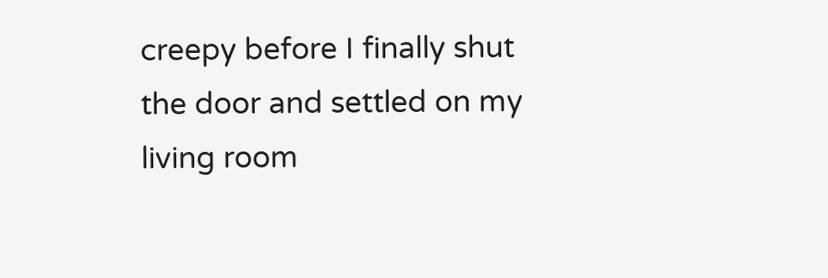creepy before I finally shut the door and settled on my living room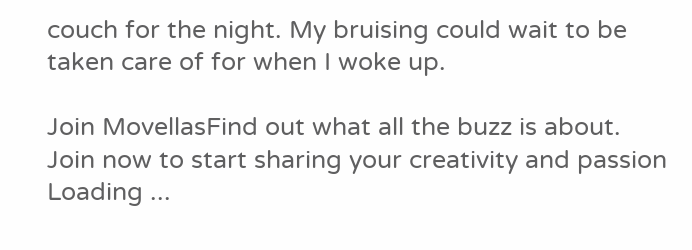couch for the night. My bruising could wait to be taken care of for when I woke up.

Join MovellasFind out what all the buzz is about. Join now to start sharing your creativity and passion
Loading ...